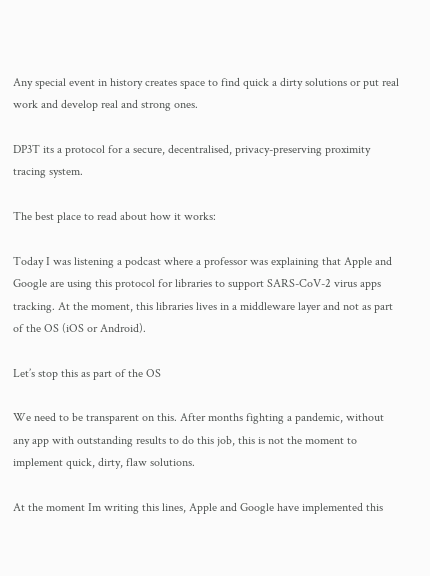Any special event in history creates space to find quick a dirty solutions or put real work and develop real and strong ones.

DP3T its a protocol for a secure, decentralised, privacy-preserving proximity tracing system.

The best place to read about how it works:

Today I was listening a podcast where a professor was explaining that Apple and Google are using this protocol for libraries to support SARS-CoV-2 virus apps tracking. At the moment, this libraries lives in a middleware layer and not as part of the OS (iOS or Android).

Let’s stop this as part of the OS

We need to be transparent on this. After months fighting a pandemic, without any app with outstanding results to do this job, this is not the moment to implement quick, dirty, flaw solutions.

At the moment Im writing this lines, Apple and Google have implemented this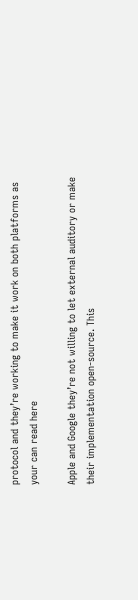protocol and they’re working to make it work on both platforms as your can read here

Apple and Google they’re not willing to let external auditory or make their implementation open-source. This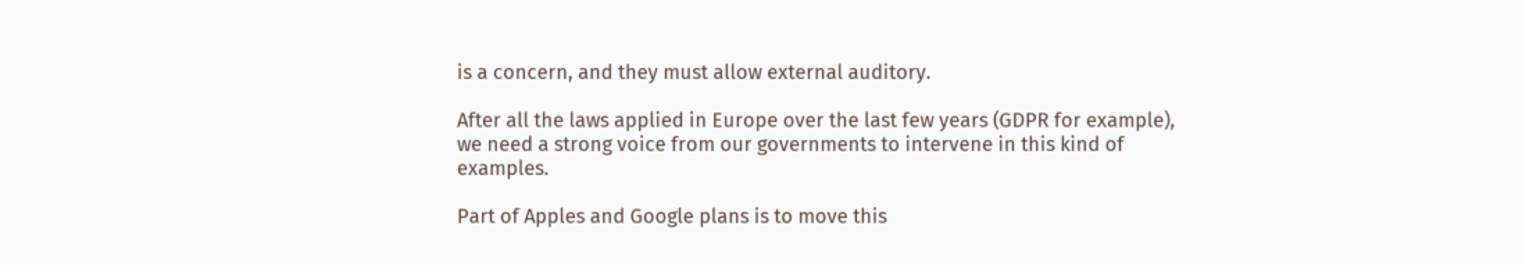is a concern, and they must allow external auditory.

After all the laws applied in Europe over the last few years (GDPR for example), we need a strong voice from our governments to intervene in this kind of examples.

Part of Apples and Google plans is to move this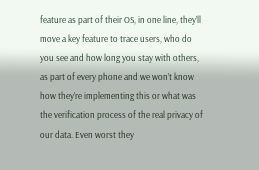feature as part of their OS, in one line, they’ll move a key feature to trace users, who do you see and how long you stay with others, as part of every phone and we won’t know how they’re implementing this or what was the verification process of the real privacy of our data. Even worst they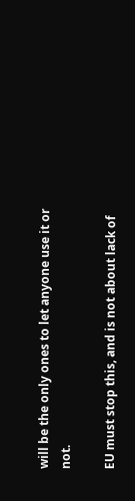will be the only ones to let anyone use it or not.

EU must stop this, and is not about lack of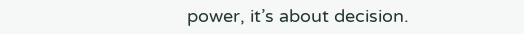power, it’s about decision.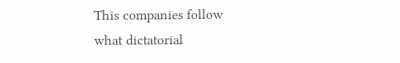This companies follow what dictatorial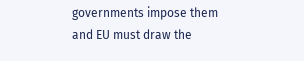governments impose them and EU must draw the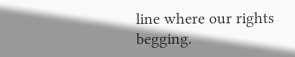line where our rights begging.